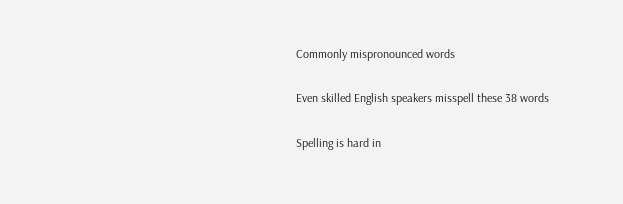Commonly mispronounced words

Even skilled English speakers misspell these 38 words

Spelling is hard in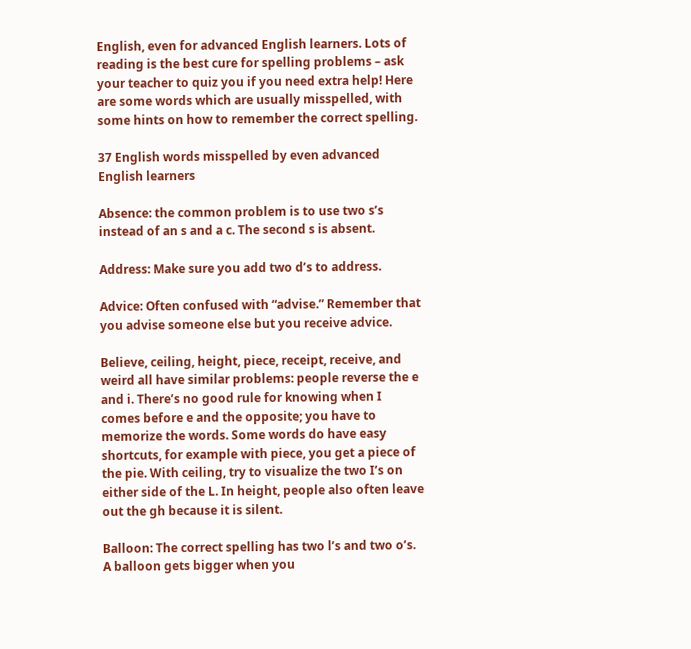English, even for advanced English learners. Lots of reading is the best cure for spelling problems – ask your teacher to quiz you if you need extra help! Here are some words which are usually misspelled, with some hints on how to remember the correct spelling.

37 English words misspelled by even advanced English learners

Absence: the common problem is to use two s’s instead of an s and a c. The second s is absent.

Address: Make sure you add two d’s to address.

Advice: Often confused with “advise.” Remember that you advise someone else but you receive advice.

Believe, ceiling, height, piece, receipt, receive, and weird all have similar problems: people reverse the e and i. There’s no good rule for knowing when I comes before e and the opposite; you have to memorize the words. Some words do have easy shortcuts, for example with piece, you get a piece of the pie. With ceiling, try to visualize the two I’s on either side of the L. In height, people also often leave out the gh because it is silent.

Balloon: The correct spelling has two l’s and two o’s. A balloon gets bigger when you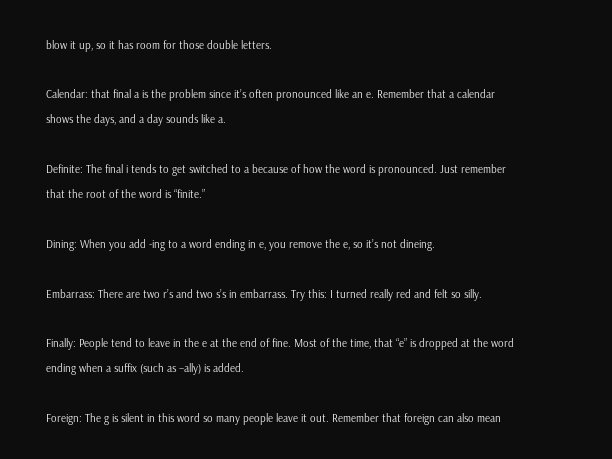blow it up, so it has room for those double letters.

Calendar: that final a is the problem since it’s often pronounced like an e. Remember that a calendar shows the days, and a day sounds like a.

Definite: The final i tends to get switched to a because of how the word is pronounced. Just remember that the root of the word is “finite.”

Dining: When you add -ing to a word ending in e, you remove the e, so it’s not dineing.

Embarrass: There are two r’s and two s’s in embarrass. Try this: I turned really red and felt so silly.

Finally: People tend to leave in the e at the end of fine. Most of the time, that “e” is dropped at the word ending when a suffix (such as –ally) is added.

Foreign: The g is silent in this word so many people leave it out. Remember that foreign can also mean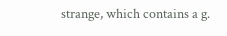strange, which contains a g.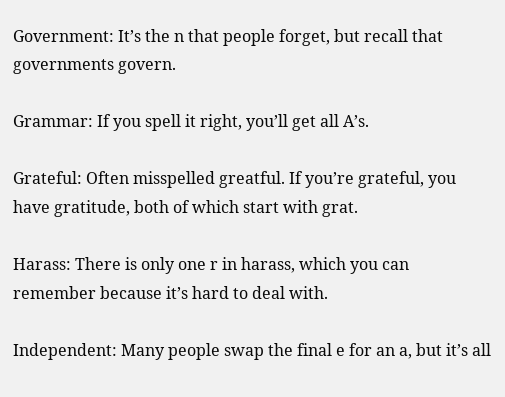Government: It’s the n that people forget, but recall that governments govern.

Grammar: If you spell it right, you’ll get all A’s.

Grateful: Often misspelled greatful. If you’re grateful, you have gratitude, both of which start with grat.

Harass: There is only one r in harass, which you can remember because it’s hard to deal with.

Independent: Many people swap the final e for an a, but it’s all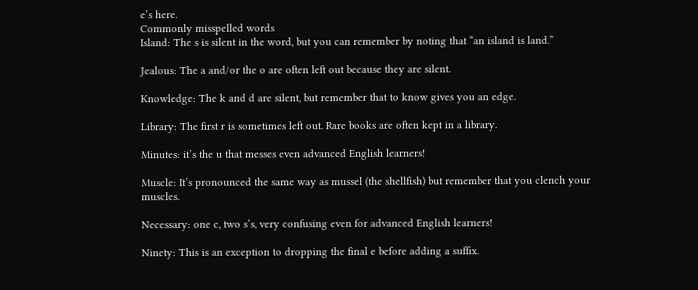e’s here.
Commonly misspelled words
Island: The s is silent in the word, but you can remember by noting that “an island is land.”

Jealous: The a and/or the o are often left out because they are silent.

Knowledge: The k and d are silent, but remember that to know gives you an edge.

Library: The first r is sometimes left out. Rare books are often kept in a library.

Minutes: it’s the u that messes even advanced English learners!

Muscle: It’s pronounced the same way as mussel (the shellfish) but remember that you clench your muscles.

Necessary: one c, two s’s, very confusing even for advanced English learners!

Ninety: This is an exception to dropping the final e before adding a suffix.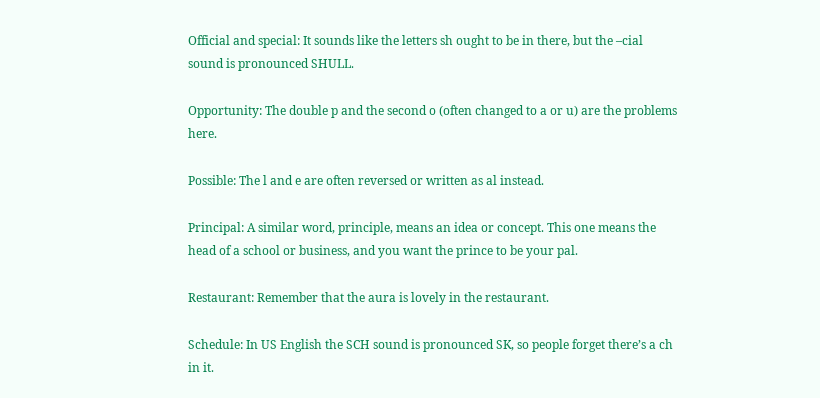Official and special: It sounds like the letters sh ought to be in there, but the –cial sound is pronounced SHULL.

Opportunity: The double p and the second o (often changed to a or u) are the problems here.

Possible: The l and e are often reversed or written as al instead.

Principal: A similar word, principle, means an idea or concept. This one means the head of a school or business, and you want the prince to be your pal.

Restaurant: Remember that the aura is lovely in the restaurant.

Schedule: In US English the SCH sound is pronounced SK, so people forget there’s a ch in it.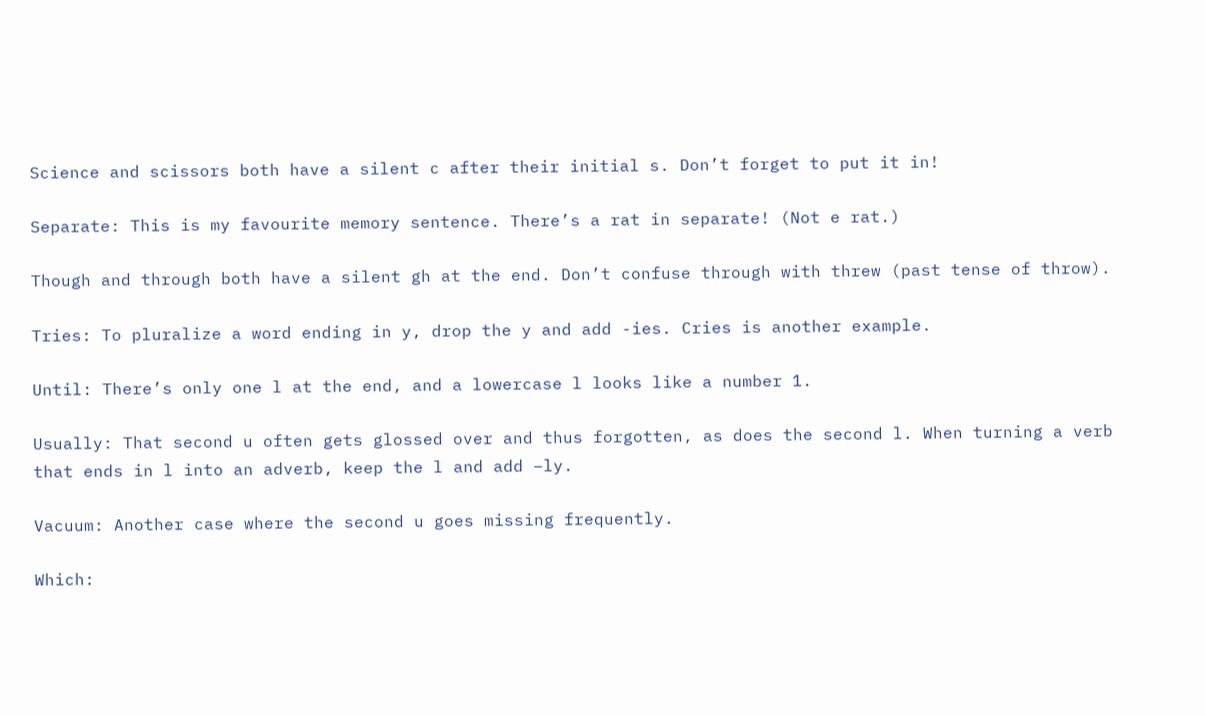Science and scissors both have a silent c after their initial s. Don’t forget to put it in!

Separate: This is my favourite memory sentence. There’s a rat in separate! (Not e rat.)

Though and through both have a silent gh at the end. Don’t confuse through with threw (past tense of throw).

Tries: To pluralize a word ending in y, drop the y and add -ies. Cries is another example.

Until: There’s only one l at the end, and a lowercase l looks like a number 1.

Usually: That second u often gets glossed over and thus forgotten, as does the second l. When turning a verb that ends in l into an adverb, keep the l and add –ly.

Vacuum: Another case where the second u goes missing frequently.

Which: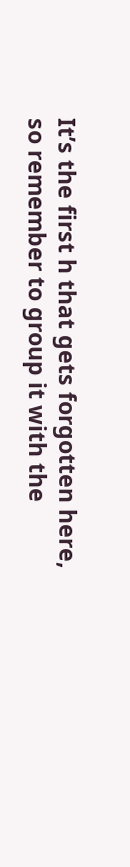It’s the first h that gets forgotten here, so remember to group it with the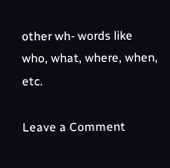other wh- words like who, what, where, when, etc.

Leave a Comment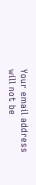Your email address will not be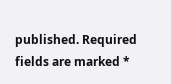published. Required fields are marked *